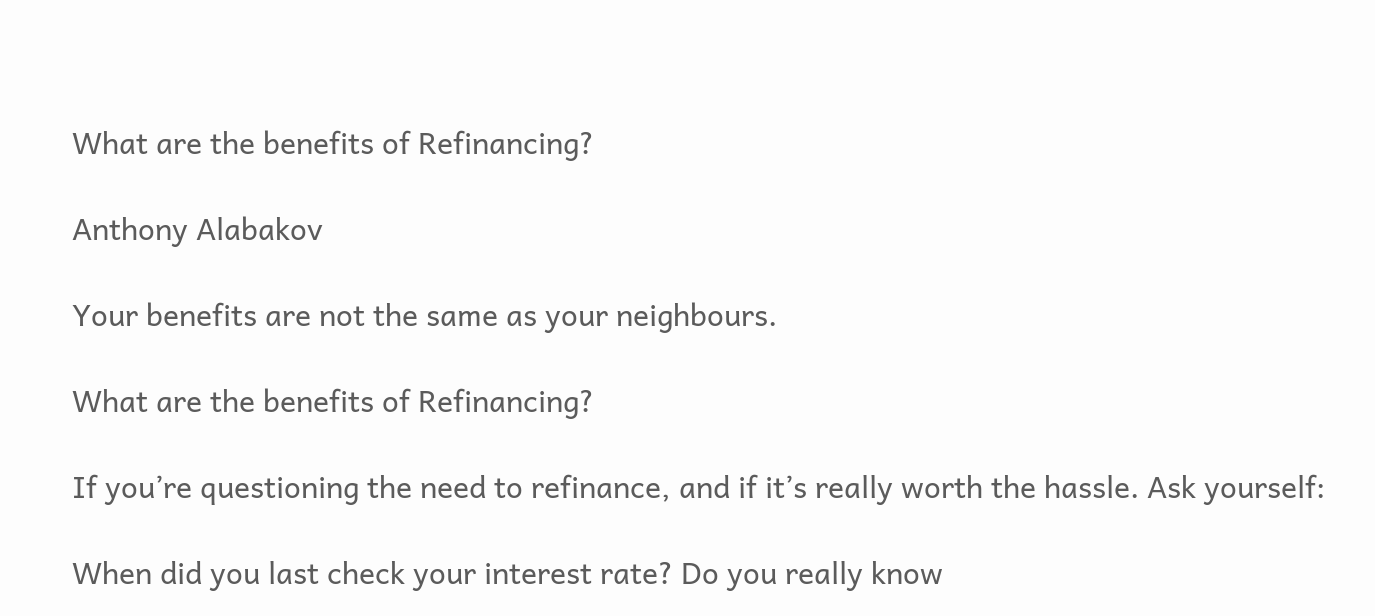What are the benefits of Refinancing?

Anthony Alabakov

Your benefits are not the same as your neighbours.

What are the benefits of Refinancing?

If you’re questioning the need to refinance, and if it’s really worth the hassle. Ask yourself:

When did you last check your interest rate? Do you really know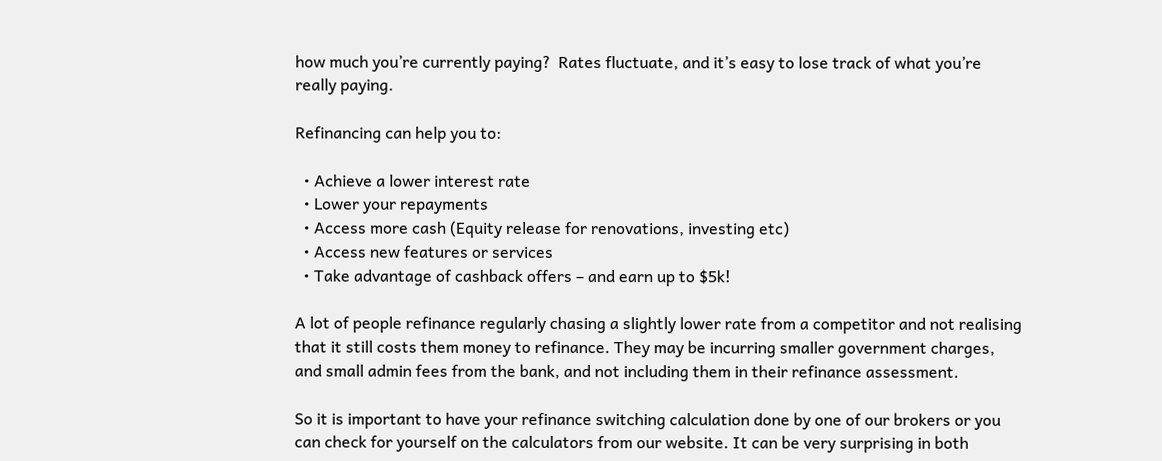how much you’re currently paying?  Rates fluctuate, and it’s easy to lose track of what you’re really paying.

Refinancing can help you to:

  • Achieve a lower interest rate
  • Lower your repayments
  • Access more cash (Equity release for renovations, investing etc)
  • Access new features or services
  • Take advantage of cashback offers – and earn up to $5k!

A lot of people refinance regularly chasing a slightly lower rate from a competitor and not realising that it still costs them money to refinance. They may be incurring smaller government charges, and small admin fees from the bank, and not including them in their refinance assessment.

So it is important to have your refinance switching calculation done by one of our brokers or you can check for yourself on the calculators from our website. It can be very surprising in both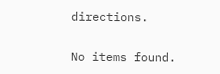directions.

No items found.